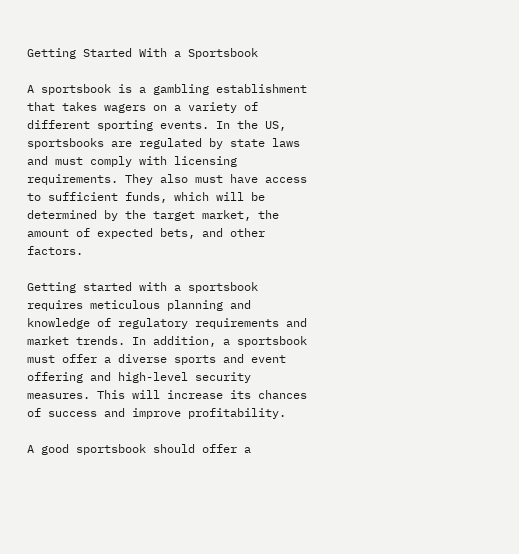Getting Started With a Sportsbook

A sportsbook is a gambling establishment that takes wagers on a variety of different sporting events. In the US, sportsbooks are regulated by state laws and must comply with licensing requirements. They also must have access to sufficient funds, which will be determined by the target market, the amount of expected bets, and other factors.

Getting started with a sportsbook requires meticulous planning and knowledge of regulatory requirements and market trends. In addition, a sportsbook must offer a diverse sports and event offering and high-level security measures. This will increase its chances of success and improve profitability.

A good sportsbook should offer a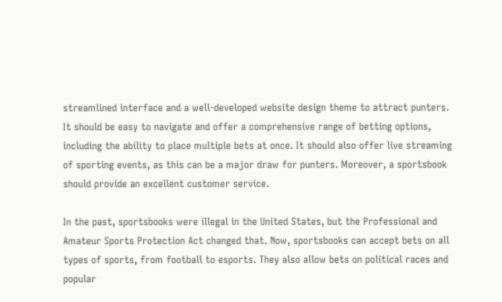streamlined interface and a well-developed website design theme to attract punters. It should be easy to navigate and offer a comprehensive range of betting options, including the ability to place multiple bets at once. It should also offer live streaming of sporting events, as this can be a major draw for punters. Moreover, a sportsbook should provide an excellent customer service.

In the past, sportsbooks were illegal in the United States, but the Professional and Amateur Sports Protection Act changed that. Now, sportsbooks can accept bets on all types of sports, from football to esports. They also allow bets on political races and popular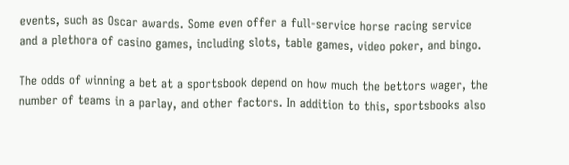events, such as Oscar awards. Some even offer a full-service horse racing service and a plethora of casino games, including slots, table games, video poker, and bingo.

The odds of winning a bet at a sportsbook depend on how much the bettors wager, the number of teams in a parlay, and other factors. In addition to this, sportsbooks also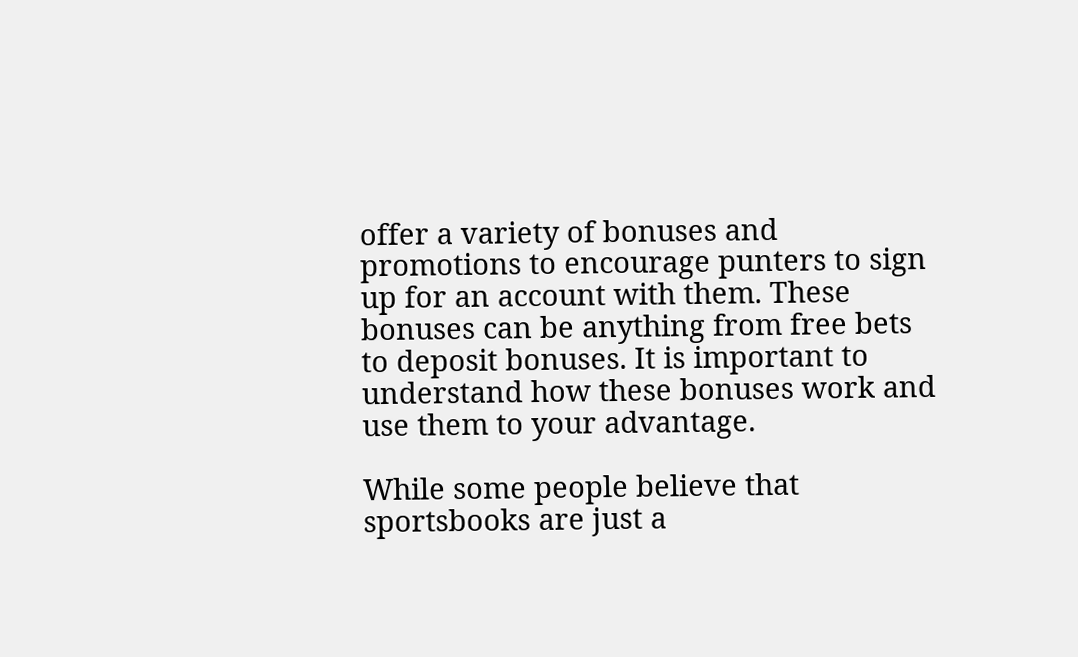offer a variety of bonuses and promotions to encourage punters to sign up for an account with them. These bonuses can be anything from free bets to deposit bonuses. It is important to understand how these bonuses work and use them to your advantage.

While some people believe that sportsbooks are just a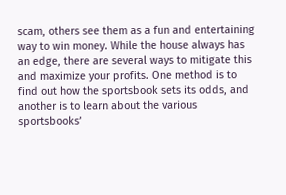scam, others see them as a fun and entertaining way to win money. While the house always has an edge, there are several ways to mitigate this and maximize your profits. One method is to find out how the sportsbook sets its odds, and another is to learn about the various sportsbooks’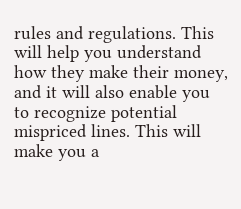rules and regulations. This will help you understand how they make their money, and it will also enable you to recognize potential mispriced lines. This will make you a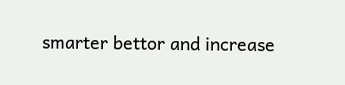smarter bettor and increase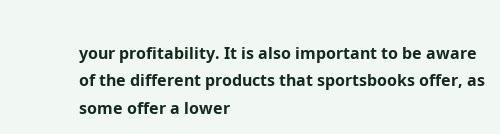your profitability. It is also important to be aware of the different products that sportsbooks offer, as some offer a lower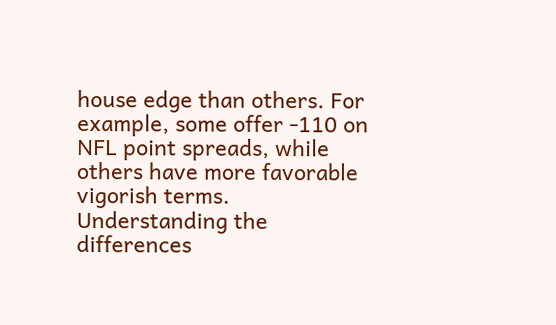house edge than others. For example, some offer -110 on NFL point spreads, while others have more favorable vigorish terms. Understanding the differences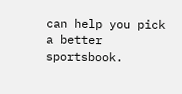can help you pick a better sportsbook.